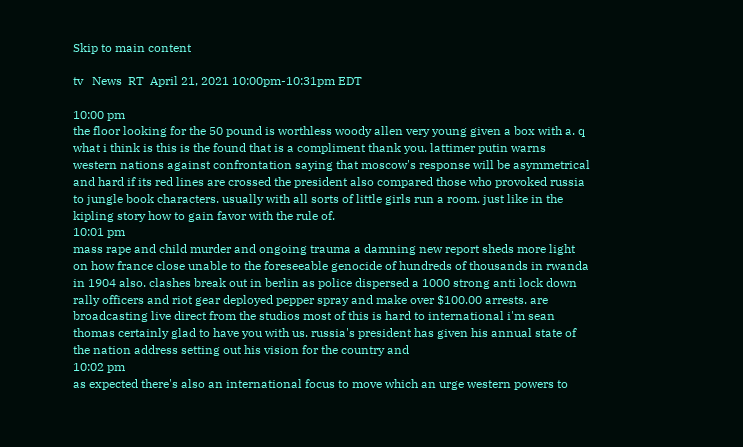Skip to main content

tv   News  RT  April 21, 2021 10:00pm-10:31pm EDT

10:00 pm
the floor looking for the 50 pound is worthless woody allen very young given a box with a. q what i think is this is the found that is a compliment thank you. lattimer putin warns western nations against confrontation saying that moscow's response will be asymmetrical and hard if its red lines are crossed the president also compared those who provoked russia to jungle book characters. usually with all sorts of little girls run a room. just like in the kipling story how to gain favor with the rule of.
10:01 pm
mass rape and child murder and ongoing trauma a damning new report sheds more light on how france close unable to the foreseeable genocide of hundreds of thousands in rwanda in 1904 also. clashes break out in berlin as police dispersed a 1000 strong anti lock down rally officers and riot gear deployed pepper spray and make over $100.00 arrests. are broadcasting live direct from the studios most of this is hard to international i'm sean thomas certainly glad to have you with us. russia's president has given his annual state of the nation address setting out his vision for the country and
10:02 pm
as expected there's also an international focus to move which an urge western powers to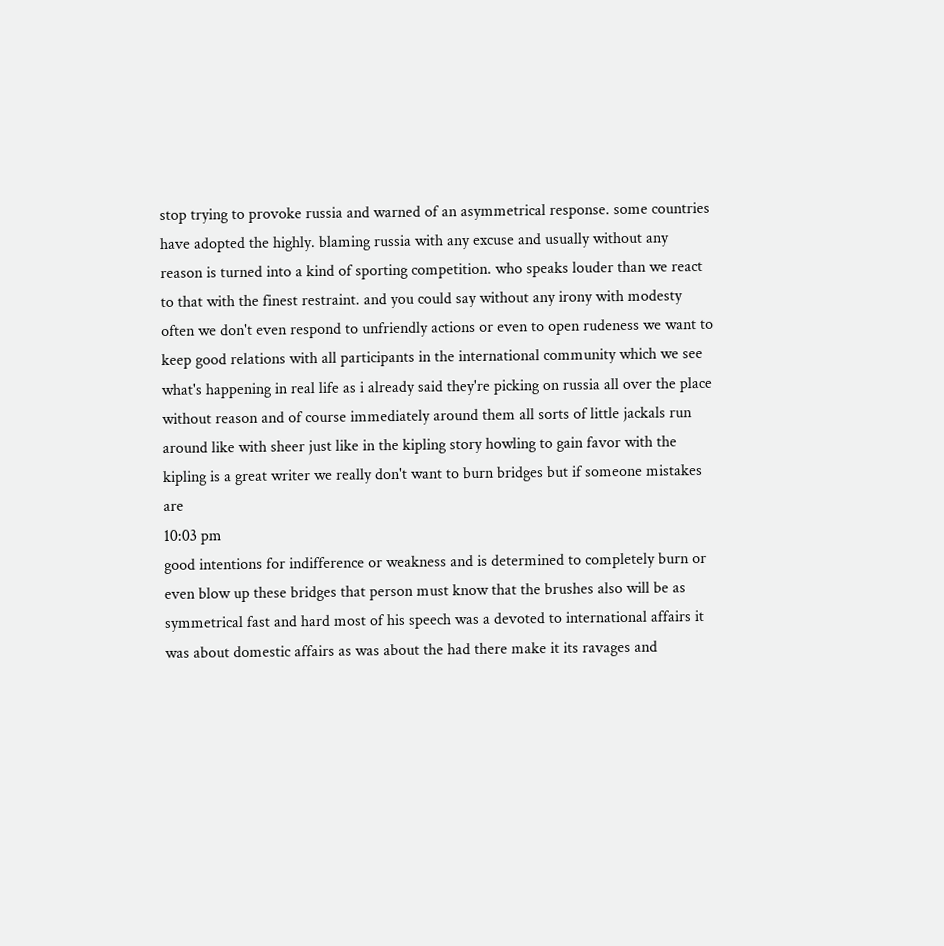stop trying to provoke russia and warned of an asymmetrical response. some countries have adopted the highly. blaming russia with any excuse and usually without any reason is turned into a kind of sporting competition. who speaks louder than we react to that with the finest restraint. and you could say without any irony with modesty often we don't even respond to unfriendly actions or even to open rudeness we want to keep good relations with all participants in the international community which we see what's happening in real life as i already said they're picking on russia all over the place without reason and of course immediately around them all sorts of little jackals run around like with sheer just like in the kipling story howling to gain favor with the kipling is a great writer we really don't want to burn bridges but if someone mistakes are
10:03 pm
good intentions for indifference or weakness and is determined to completely burn or even blow up these bridges that person must know that the brushes also will be as symmetrical fast and hard most of his speech was a devoted to international affairs it was about domestic affairs as was about the had there make it its ravages and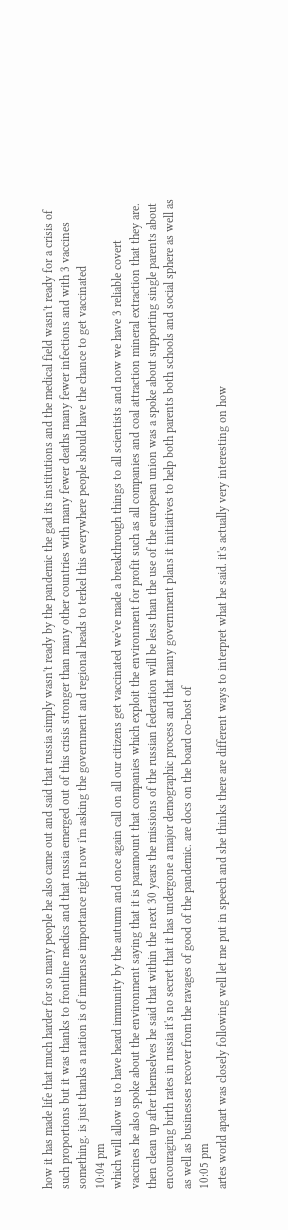how it has made life that much harder for so many people he also came out and said that russia simply wasn't ready by the pandemic the gad its institutions and the medical field wasn't ready for a crisis of such proportions but it was thanks to frontline medics and that russia emerged out of this crisis stronger than many other countries with many fewer deaths many fewer infections and with 3 vaccines something. is just thanks a nation is of immense importance right now i'm asking the government and regional heads to terkel this everywhere people should have the chance to get vaccinated
10:04 pm
which will allow us to have heard immunity by the autumn and once again call on all our citizens get vaccinated we've made a breakthrough things to all scientists and now we have 3 reliable covert vaccines he also spoke about the environment saying that it is paramount that companies which exploit the environment for profit such as all companies and coal attraction mineral extraction that they are. then clean up after themselves he said that within the next 30 years the missions of the russian federation will be less than the use of the european union was a spoke about supporting single parents about encouraging birth rates in russia it's no secret that it has undergone a major demographic process and that many government plans it initiatives to help both parents both schools and social sphere as well as as well as businesses recover from the ravages of good of the pandemic. are docs on the board co-host of
10:05 pm
artes world apart was closely following well let me put in speech and she thinks there are different ways to interpret what he said. it's actually very interesting on how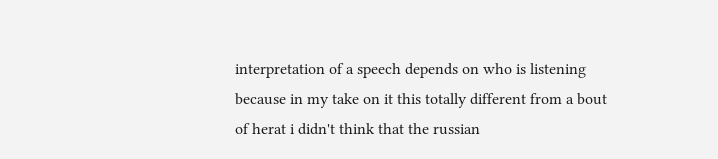interpretation of a speech depends on who is listening because in my take on it this totally different from a bout of herat i didn't think that the russian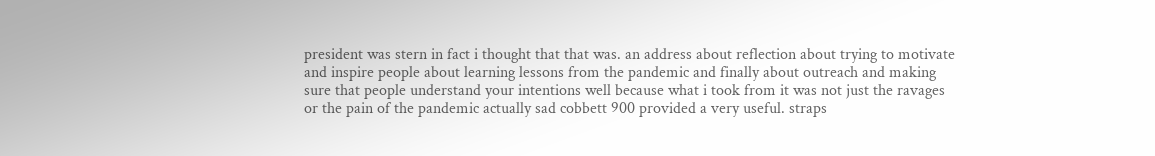president was stern in fact i thought that that was. an address about reflection about trying to motivate and inspire people about learning lessons from the pandemic and finally about outreach and making sure that people understand your intentions well because what i took from it was not just the ravages or the pain of the pandemic actually sad cobbett 900 provided a very useful. straps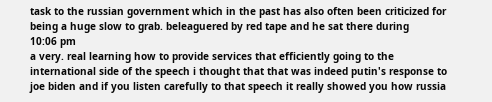task to the russian government which in the past has also often been criticized for being a huge slow to grab. beleaguered by red tape and he sat there during
10:06 pm
a very. real learning how to provide services that efficiently going to the international side of the speech i thought that that was indeed putin's response to joe biden and if you listen carefully to that speech it really showed you how russia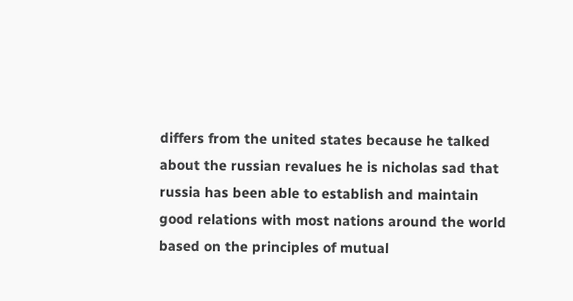differs from the united states because he talked about the russian revalues he is nicholas sad that russia has been able to establish and maintain good relations with most nations around the world based on the principles of mutual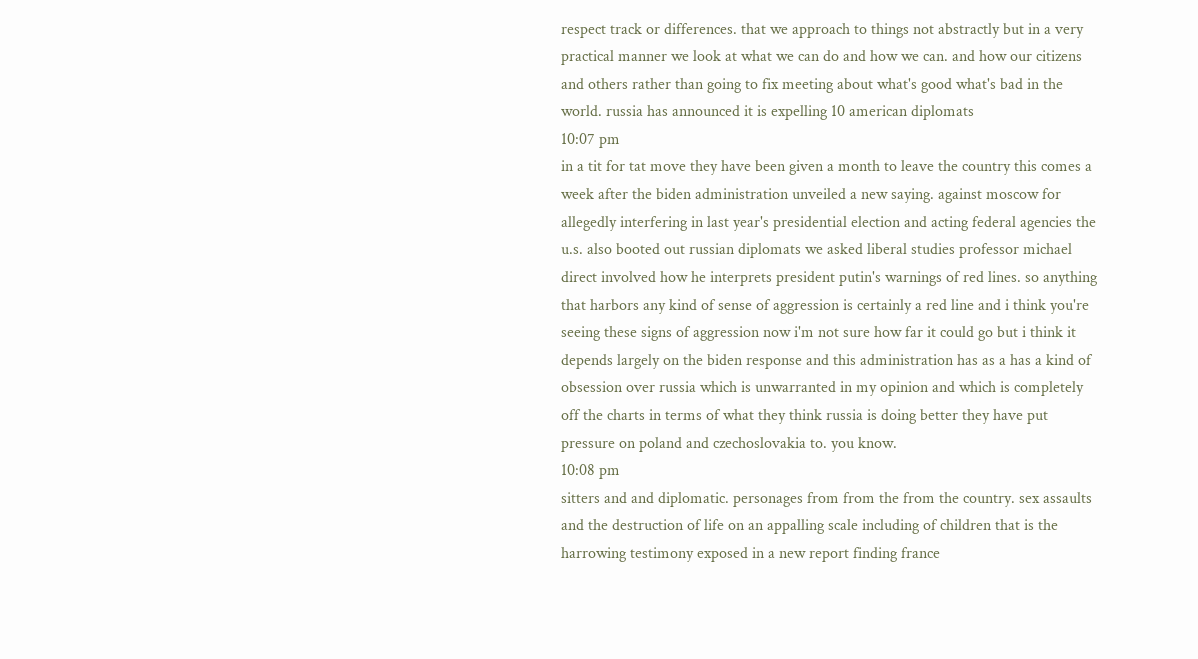respect track or differences. that we approach to things not abstractly but in a very practical manner we look at what we can do and how we can. and how our citizens and others rather than going to fix meeting about what's good what's bad in the world. russia has announced it is expelling 10 american diplomats
10:07 pm
in a tit for tat move they have been given a month to leave the country this comes a week after the biden administration unveiled a new saying. against moscow for allegedly interfering in last year's presidential election and acting federal agencies the u.s. also booted out russian diplomats we asked liberal studies professor michael direct involved how he interprets president putin's warnings of red lines. so anything that harbors any kind of sense of aggression is certainly a red line and i think you're seeing these signs of aggression now i'm not sure how far it could go but i think it depends largely on the biden response and this administration has as a has a kind of obsession over russia which is unwarranted in my opinion and which is completely off the charts in terms of what they think russia is doing better they have put pressure on poland and czechoslovakia to. you know.
10:08 pm
sitters and and diplomatic. personages from from the from the country. sex assaults and the destruction of life on an appalling scale including of children that is the harrowing testimony exposed in a new report finding france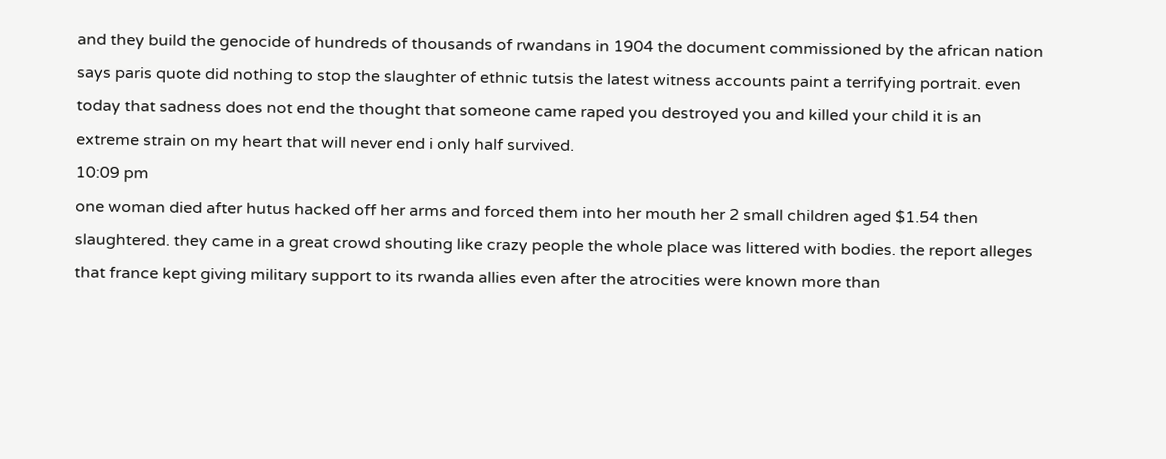and they build the genocide of hundreds of thousands of rwandans in 1904 the document commissioned by the african nation says paris quote did nothing to stop the slaughter of ethnic tutsis the latest witness accounts paint a terrifying portrait. even today that sadness does not end the thought that someone came raped you destroyed you and killed your child it is an extreme strain on my heart that will never end i only half survived.
10:09 pm
one woman died after hutus hacked off her arms and forced them into her mouth her 2 small children aged $1.54 then slaughtered. they came in a great crowd shouting like crazy people the whole place was littered with bodies. the report alleges that france kept giving military support to its rwanda allies even after the atrocities were known more than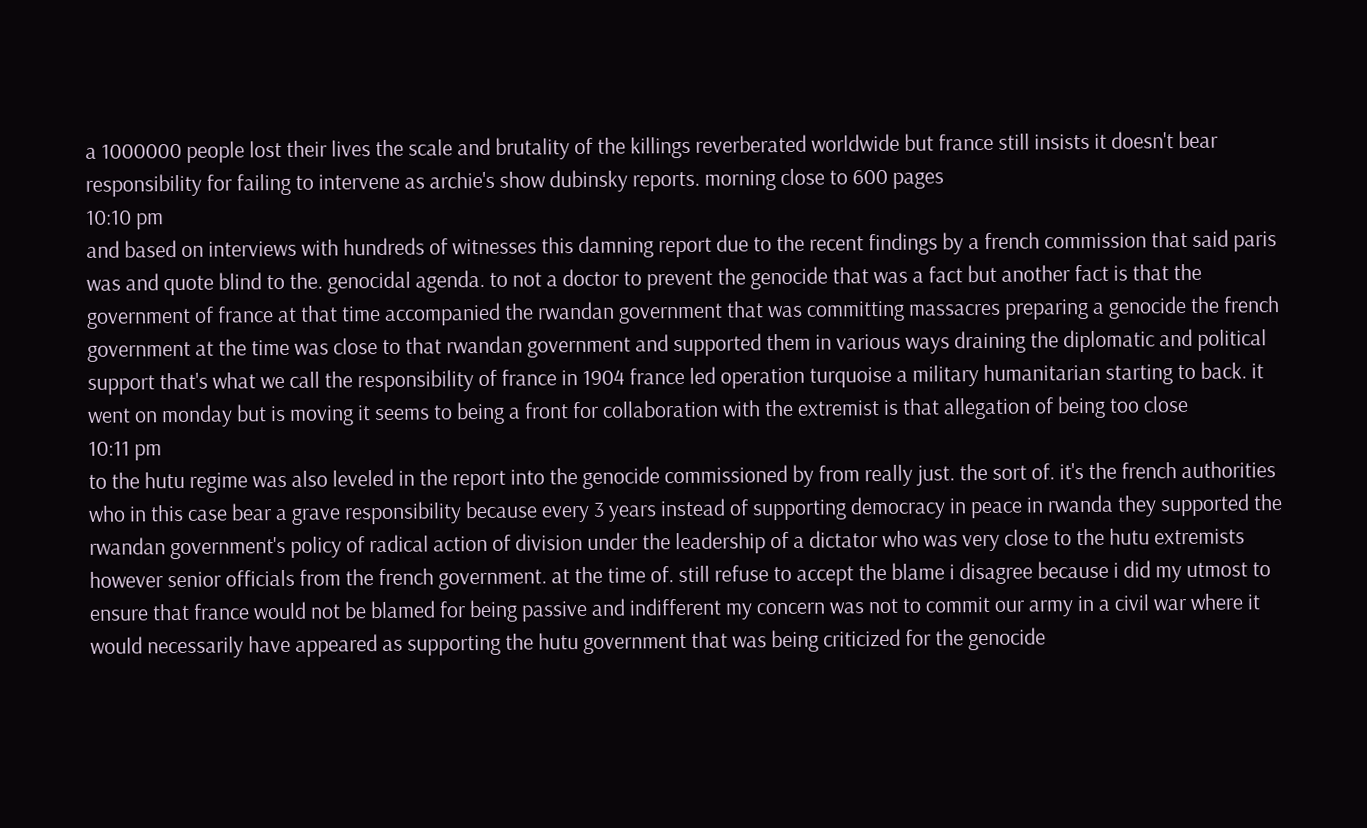a 1000000 people lost their lives the scale and brutality of the killings reverberated worldwide but france still insists it doesn't bear responsibility for failing to intervene as archie's show dubinsky reports. morning close to 600 pages
10:10 pm
and based on interviews with hundreds of witnesses this damning report due to the recent findings by a french commission that said paris was and quote blind to the. genocidal agenda. to not a doctor to prevent the genocide that was a fact but another fact is that the government of france at that time accompanied the rwandan government that was committing massacres preparing a genocide the french government at the time was close to that rwandan government and supported them in various ways draining the diplomatic and political support that's what we call the responsibility of france in 1904 france led operation turquoise a military humanitarian starting to back. it went on monday but is moving it seems to being a front for collaboration with the extremist is that allegation of being too close
10:11 pm
to the hutu regime was also leveled in the report into the genocide commissioned by from really just. the sort of. it's the french authorities who in this case bear a grave responsibility because every 3 years instead of supporting democracy in peace in rwanda they supported the rwandan government's policy of radical action of division under the leadership of a dictator who was very close to the hutu extremists however senior officials from the french government. at the time of. still refuse to accept the blame i disagree because i did my utmost to ensure that france would not be blamed for being passive and indifferent my concern was not to commit our army in a civil war where it would necessarily have appeared as supporting the hutu government that was being criticized for the genocide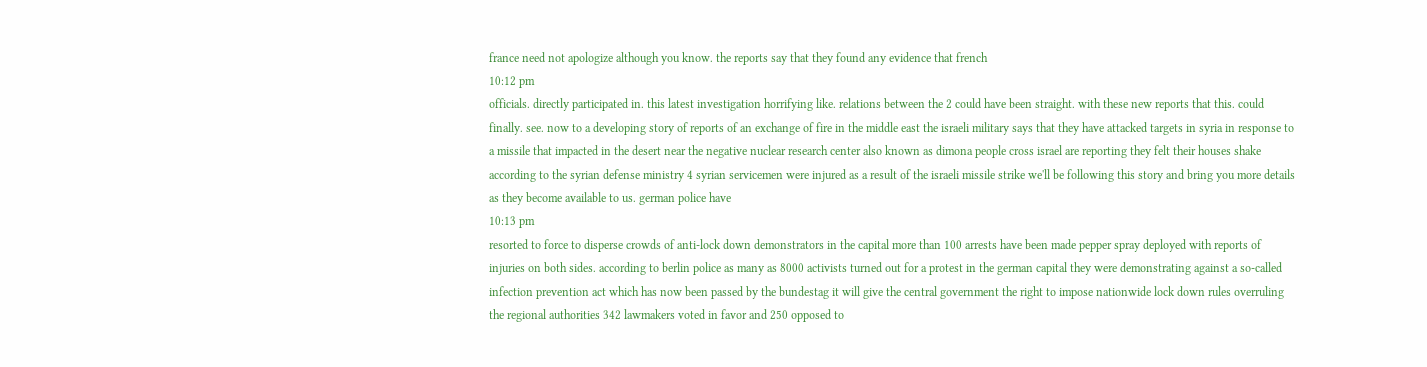france need not apologize although you know. the reports say that they found any evidence that french
10:12 pm
officials. directly participated in. this latest investigation horrifying like. relations between the 2 could have been straight. with these new reports that this. could finally. see. now to a developing story of reports of an exchange of fire in the middle east the israeli military says that they have attacked targets in syria in response to a missile that impacted in the desert near the negative nuclear research center also known as dimona people cross israel are reporting they felt their houses shake according to the syrian defense ministry 4 syrian servicemen were injured as a result of the israeli missile strike we'll be following this story and bring you more details as they become available to us. german police have
10:13 pm
resorted to force to disperse crowds of anti-lock down demonstrators in the capital more than 100 arrests have been made pepper spray deployed with reports of injuries on both sides. according to berlin police as many as 8000 activists turned out for a protest in the german capital they were demonstrating against a so-called infection prevention act which has now been passed by the bundestag it will give the central government the right to impose nationwide lock down rules overruling the regional authorities 342 lawmakers voted in favor and 250 opposed to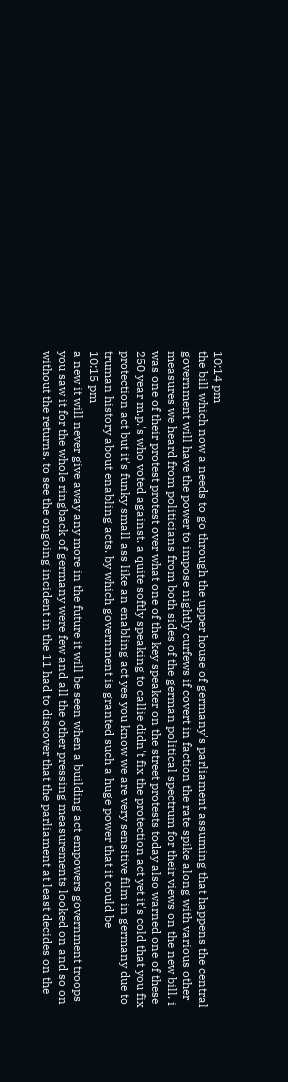10:14 pm
the bill which now a needs to go through the upper house of germany's parliament assuming that happens the central government will have the power to impose nightly curfews if covert in faction the rate spike along with various other measures we heard from politicians from both sides of the german political spectrum for their views on the new bill. i was one of their protest protest over what one of the key speaker on the street protests today also warned one of these 250 year m.p.'s who voted against. a quite softly speaking to callie didn't fix the protection act yet it's cold that you fix protection act but it's funky small ass like an enabling act yes you know we are very sensitive film in germany due to truman history about enabling acts. by which government is granted such a huge power that it could be
10:15 pm
a new it will never give away any more in the future it will be seen when a building act empowers government troops you saw it for the whole ringback of germany were few and all the other pressing measurements looked on and so on without the returns. to see the ongoing incident in the 11 had to discover that the parliament at least decides on the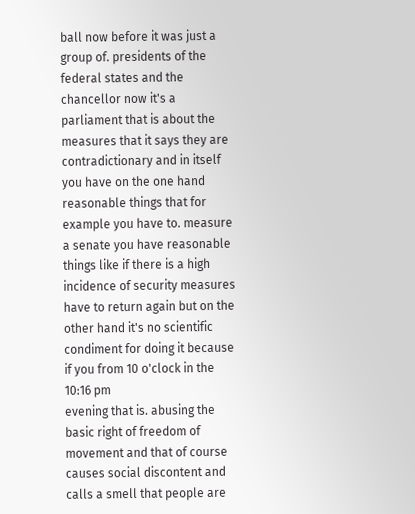ball now before it was just a group of. presidents of the federal states and the chancellor now it's a parliament that is about the measures that it says they are contradictionary and in itself you have on the one hand reasonable things that for example you have to. measure a senate you have reasonable things like if there is a high incidence of security measures have to return again but on the other hand it's no scientific condiment for doing it because if you from 10 o'clock in the
10:16 pm
evening that is. abusing the basic right of freedom of movement and that of course causes social discontent and calls a smell that people are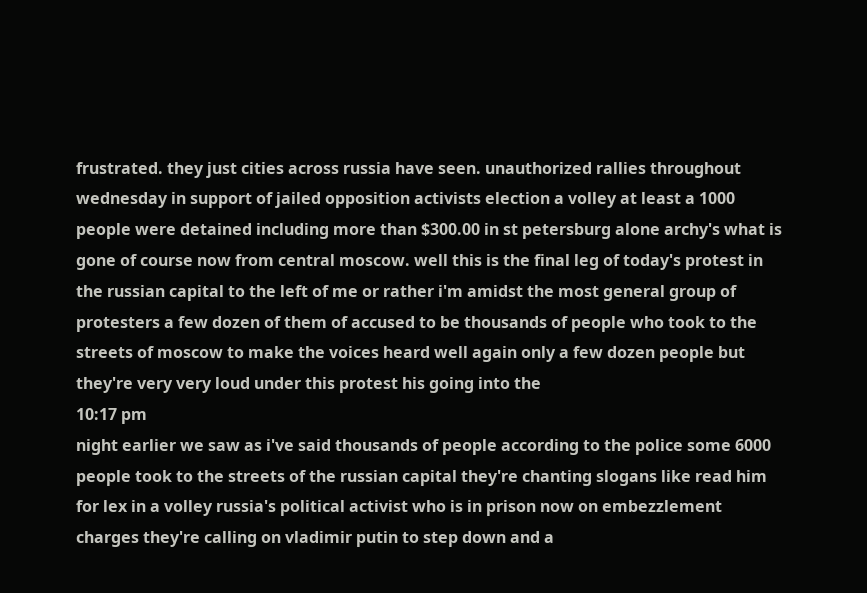frustrated. they just cities across russia have seen. unauthorized rallies throughout wednesday in support of jailed opposition activists election a volley at least a 1000 people were detained including more than $300.00 in st petersburg alone archy's what is gone of course now from central moscow. well this is the final leg of today's protest in the russian capital to the left of me or rather i'm amidst the most general group of protesters a few dozen of them of accused to be thousands of people who took to the streets of moscow to make the voices heard well again only a few dozen people but they're very very loud under this protest his going into the
10:17 pm
night earlier we saw as i've said thousands of people according to the police some 6000 people took to the streets of the russian capital they're chanting slogans like read him for lex in a volley russia's political activist who is in prison now on embezzlement charges they're calling on vladimir putin to step down and a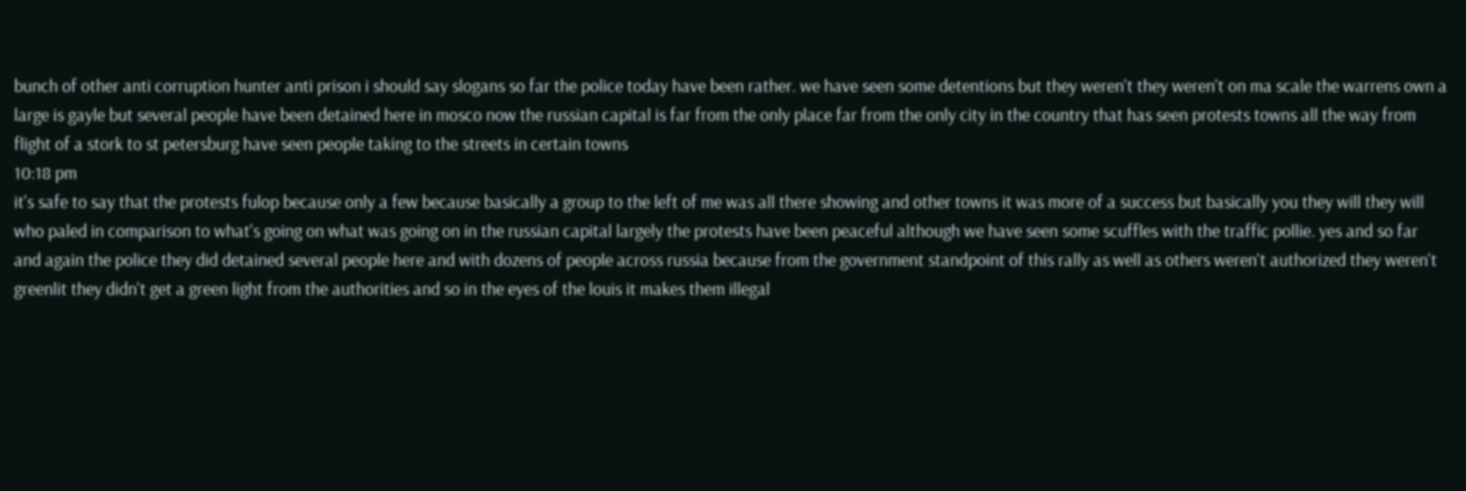bunch of other anti corruption hunter anti prison i should say slogans so far the police today have been rather. we have seen some detentions but they weren't they weren't on ma scale the warrens own a large is gayle but several people have been detained here in mosco now the russian capital is far from the only place far from the only city in the country that has seen protests towns all the way from flight of a stork to st petersburg have seen people taking to the streets in certain towns
10:18 pm
it's safe to say that the protests fulop because only a few because basically a group to the left of me was all there showing and other towns it was more of a success but basically you they will they will who paled in comparison to what's going on what was going on in the russian capital largely the protests have been peaceful although we have seen some scuffles with the traffic pollie. yes and so far and again the police they did detained several people here and with dozens of people across russia because from the government standpoint of this rally as well as others weren't authorized they weren't greenlit they didn't get a green light from the authorities and so in the eyes of the louis it makes them illegal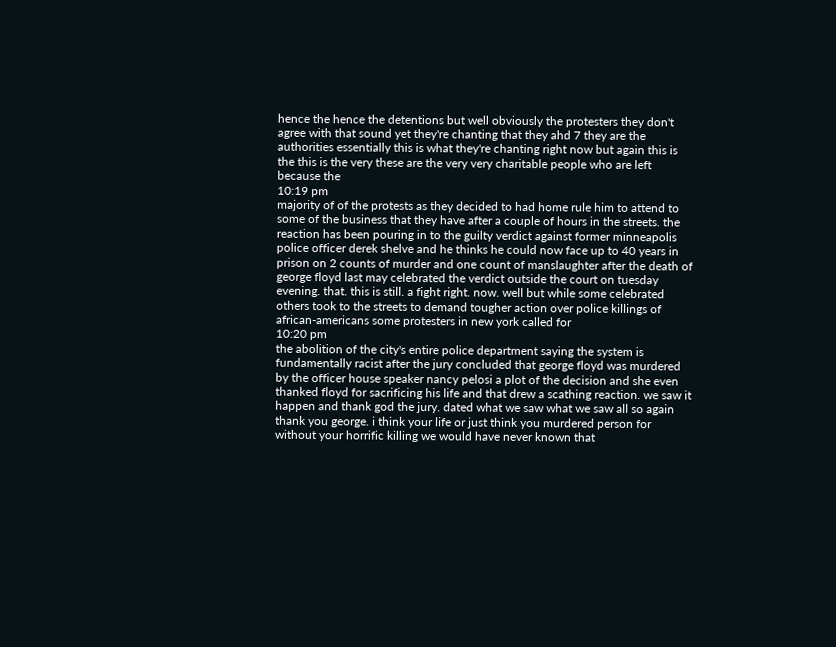hence the hence the detentions but well obviously the protesters they don't agree with that sound yet they're chanting that they ahd 7 they are the authorities essentially this is what they're chanting right now but again this is the this is the very these are the very very charitable people who are left because the
10:19 pm
majority of of the protests as they decided to had home rule him to attend to some of the business that they have after a couple of hours in the streets. the reaction has been pouring in to the guilty verdict against former minneapolis police officer derek shelve and he thinks he could now face up to 40 years in prison on 2 counts of murder and one count of manslaughter after the death of george floyd last may celebrated the verdict outside the court on tuesday evening. that. this is still. a fight right. now. well but while some celebrated others took to the streets to demand tougher action over police killings of african-americans some protesters in new york called for
10:20 pm
the abolition of the city's entire police department saying the system is fundamentally racist after the jury concluded that george floyd was murdered by the officer house speaker nancy pelosi a plot of the decision and she even thanked floyd for sacrificing his life and that drew a scathing reaction. we saw it happen and thank god the jury. dated what we saw what we saw all so again thank you george. i think your life or just think you murdered person for without your horrific killing we would have never known that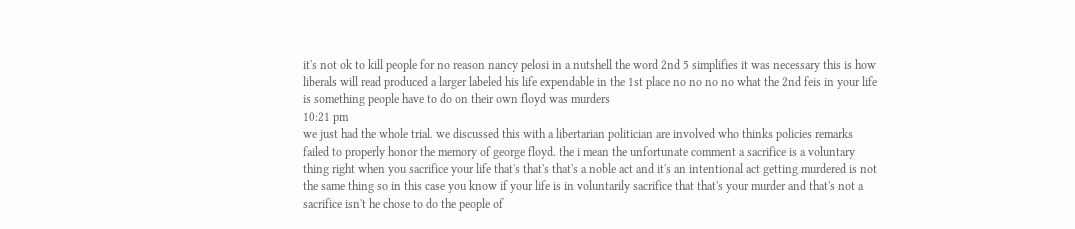it's not ok to kill people for no reason nancy pelosi in a nutshell the word 2nd 5 simplifies it was necessary this is how liberals will read produced a larger labeled his life expendable in the 1st place no no no no what the 2nd feis in your life is something people have to do on their own floyd was murders
10:21 pm
we just had the whole trial. we discussed this with a libertarian politician are involved who thinks policies remarks failed to properly honor the memory of george floyd. the i mean the unfortunate comment a sacrifice is a voluntary thing right when you sacrifice your life that's that's that's a noble act and it's an intentional act getting murdered is not the same thing so in this case you know if your life is in voluntarily sacrifice that that's your murder and that's not a sacrifice isn't he chose to do the people of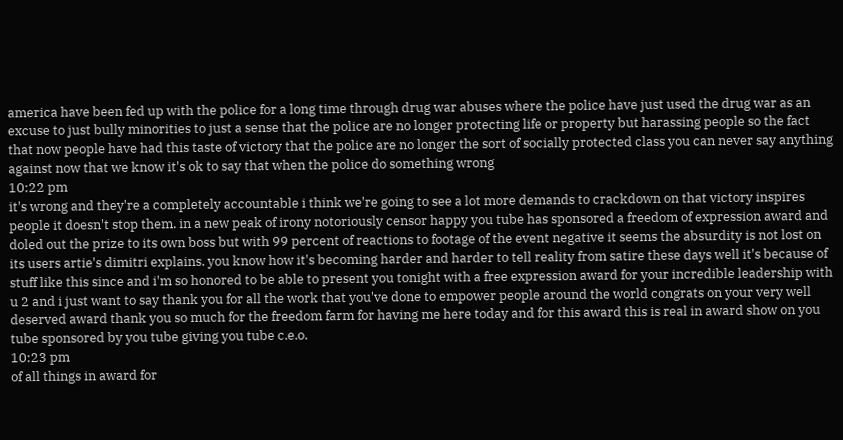america have been fed up with the police for a long time through drug war abuses where the police have just used the drug war as an excuse to just bully minorities to just a sense that the police are no longer protecting life or property but harassing people so the fact that now people have had this taste of victory that the police are no longer the sort of socially protected class you can never say anything against now that we know it's ok to say that when the police do something wrong
10:22 pm
it's wrong and they're a completely accountable i think we're going to see a lot more demands to crackdown on that victory inspires people it doesn't stop them. in a new peak of irony notoriously censor happy you tube has sponsored a freedom of expression award and doled out the prize to its own boss but with 99 percent of reactions to footage of the event negative it seems the absurdity is not lost on its users artie's dimitri explains. you know how it's becoming harder and harder to tell reality from satire these days well it's because of stuff like this since and i'm so honored to be able to present you tonight with a free expression award for your incredible leadership with u 2 and i just want to say thank you for all the work that you've done to empower people around the world congrats on your very well deserved award thank you so much for the freedom farm for having me here today and for this award this is real in award show on you tube sponsored by you tube giving you tube c.e.o.
10:23 pm
of all things in award for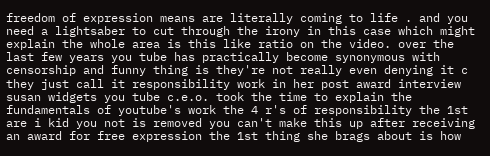freedom of expression means are literally coming to life . and you need a lightsaber to cut through the irony in this case which might explain the whole area is this like ratio on the video. over the last few years you tube has practically become synonymous with censorship and funny thing is they're not really even denying it c they just call it responsibility work in her post award interview susan widgets you tube c.e.o. took the time to explain the fundamentals of youtube's work the 4 r's of responsibility the 1st are i kid you not is removed you can't make this up after receiving an award for free expression the 1st thing she brags about is how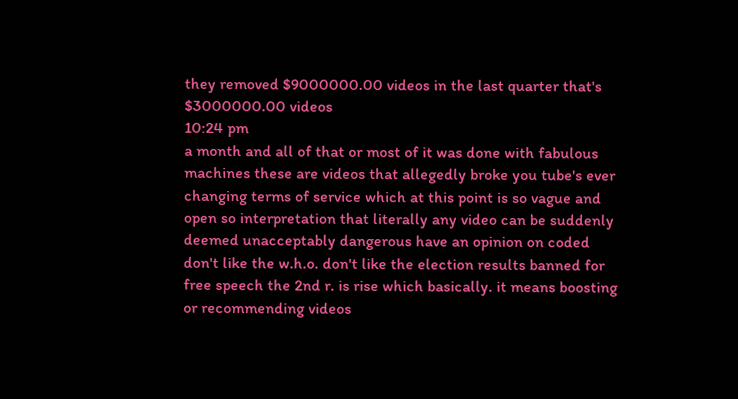they removed $9000000.00 videos in the last quarter that's $3000000.00 videos
10:24 pm
a month and all of that or most of it was done with fabulous machines these are videos that allegedly broke you tube's ever changing terms of service which at this point is so vague and open so interpretation that literally any video can be suddenly deemed unacceptably dangerous have an opinion on coded don't like the w.h.o. don't like the election results banned for free speech the 2nd r. is rise which basically. it means boosting or recommending videos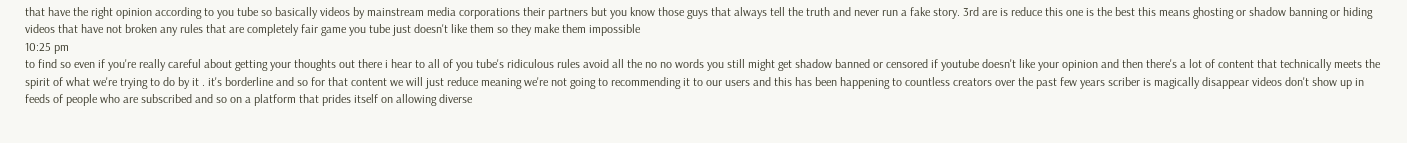that have the right opinion according to you tube so basically videos by mainstream media corporations their partners but you know those guys that always tell the truth and never run a fake story. 3rd are is reduce this one is the best this means ghosting or shadow banning or hiding videos that have not broken any rules that are completely fair game you tube just doesn't like them so they make them impossible
10:25 pm
to find so even if you're really careful about getting your thoughts out there i hear to all of you tube's ridiculous rules avoid all the no no words you still might get shadow banned or censored if youtube doesn't like your opinion and then there's a lot of content that technically meets the spirit of what we're trying to do by it . it's borderline and so for that content we will just reduce meaning we're not going to recommending it to our users and this has been happening to countless creators over the past few years scriber is magically disappear videos don't show up in feeds of people who are subscribed and so on a platform that prides itself on allowing diverse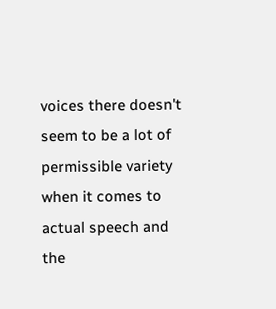voices there doesn't seem to be a lot of permissible variety when it comes to actual speech and the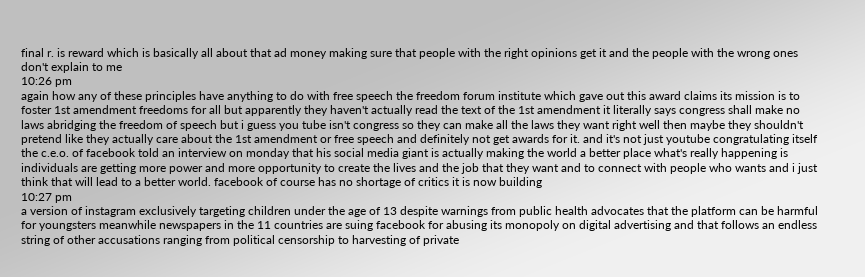final r. is reward which is basically all about that ad money making sure that people with the right opinions get it and the people with the wrong ones don't explain to me
10:26 pm
again how any of these principles have anything to do with free speech the freedom forum institute which gave out this award claims its mission is to foster 1st amendment freedoms for all but apparently they haven't actually read the text of the 1st amendment it literally says congress shall make no laws abridging the freedom of speech but i guess you tube isn't congress so they can make all the laws they want right well then maybe they shouldn't pretend like they actually care about the 1st amendment or free speech and definitely not get awards for it. and it's not just youtube congratulating itself the c.e.o. of facebook told an interview on monday that his social media giant is actually making the world a better place what's really happening is individuals are getting more power and more opportunity to create the lives and the job that they want and to connect with people who wants and i just think that will lead to a better world. facebook of course has no shortage of critics it is now building
10:27 pm
a version of instagram exclusively targeting children under the age of 13 despite warnings from public health advocates that the platform can be harmful for youngsters meanwhile newspapers in the 11 countries are suing facebook for abusing its monopoly on digital advertising and that follows an endless string of other accusations ranging from political censorship to harvesting of private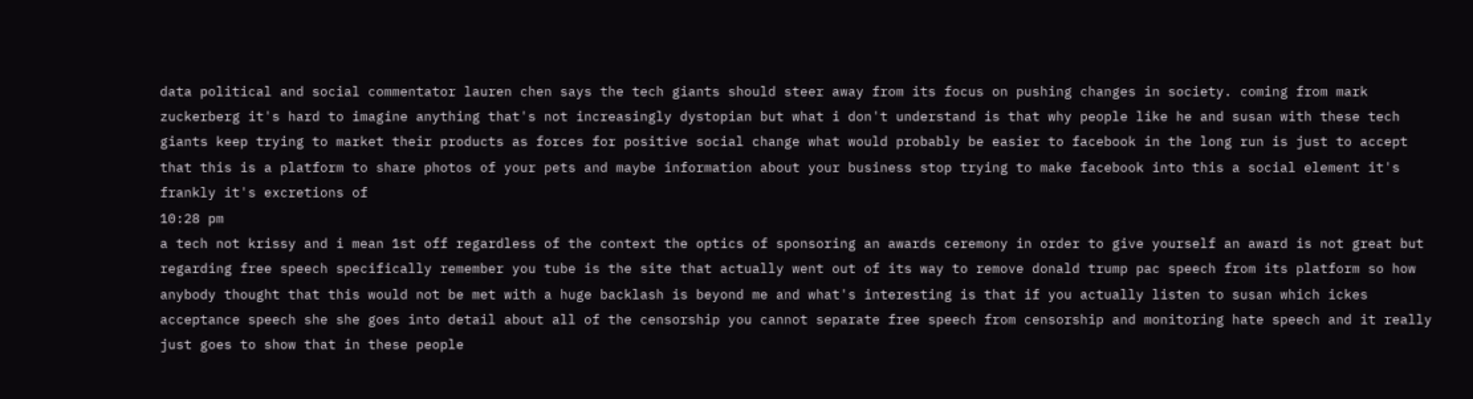data political and social commentator lauren chen says the tech giants should steer away from its focus on pushing changes in society. coming from mark zuckerberg it's hard to imagine anything that's not increasingly dystopian but what i don't understand is that why people like he and susan with these tech giants keep trying to market their products as forces for positive social change what would probably be easier to facebook in the long run is just to accept that this is a platform to share photos of your pets and maybe information about your business stop trying to make facebook into this a social element it's frankly it's excretions of
10:28 pm
a tech not krissy and i mean 1st off regardless of the context the optics of sponsoring an awards ceremony in order to give yourself an award is not great but regarding free speech specifically remember you tube is the site that actually went out of its way to remove donald trump pac speech from its platform so how anybody thought that this would not be met with a huge backlash is beyond me and what's interesting is that if you actually listen to susan which ickes acceptance speech she she goes into detail about all of the censorship you cannot separate free speech from censorship and monitoring hate speech and it really just goes to show that in these people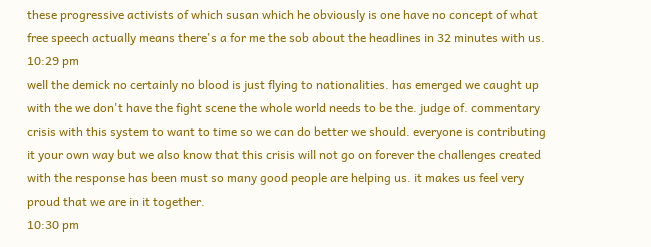these progressive activists of which susan which he obviously is one have no concept of what free speech actually means there's a for me the sob about the headlines in 32 minutes with us.
10:29 pm
well the demick no certainly no blood is just flying to nationalities. has emerged we caught up with the we don't have the fight scene the whole world needs to be the. judge of. commentary crisis with this system to want to time so we can do better we should. everyone is contributing it your own way but we also know that this crisis will not go on forever the challenges created with the response has been must so many good people are helping us. it makes us feel very proud that we are in it together.
10:30 pm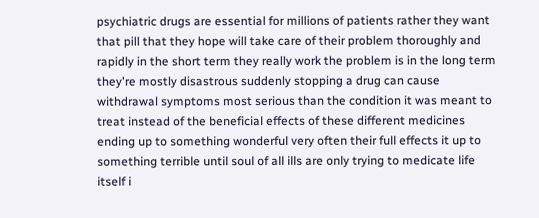psychiatric drugs are essential for millions of patients rather they want that pill that they hope will take care of their problem thoroughly and rapidly in the short term they really work the problem is in the long term they're mostly disastrous suddenly stopping a drug can cause withdrawal symptoms most serious than the condition it was meant to treat instead of the beneficial effects of these different medicines ending up to something wonderful very often their full effects it up to something terrible until soul of all ills are only trying to medicate life itself i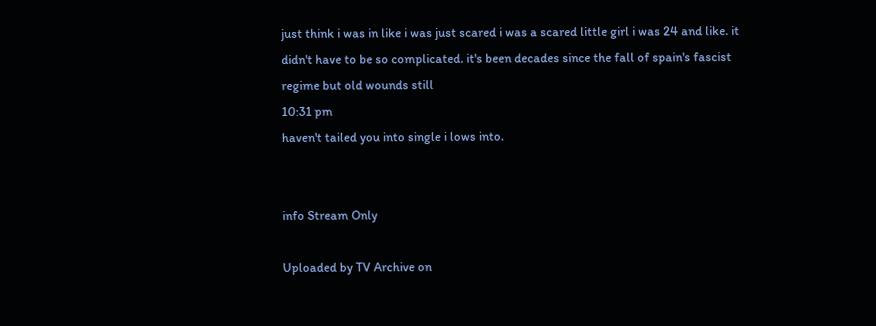just think i was in like i was just scared i was a scared little girl i was 24 and like. it didn't have to be so complicated. it's been decades since the fall of spain's fascist regime but old wounds still
10:31 pm
haven't tailed you into single i lows into.


info Stream Only

Uploaded by TV Archive on